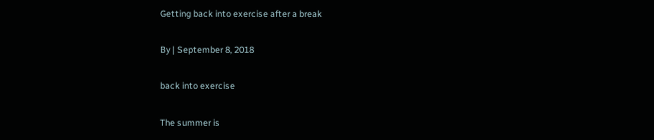Getting back into exercise after a break

By | September 8, 2018

back into exercise

The summer is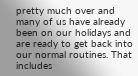pretty much over and many of us have already been on our holidays and are ready to get back into our normal routines. That includes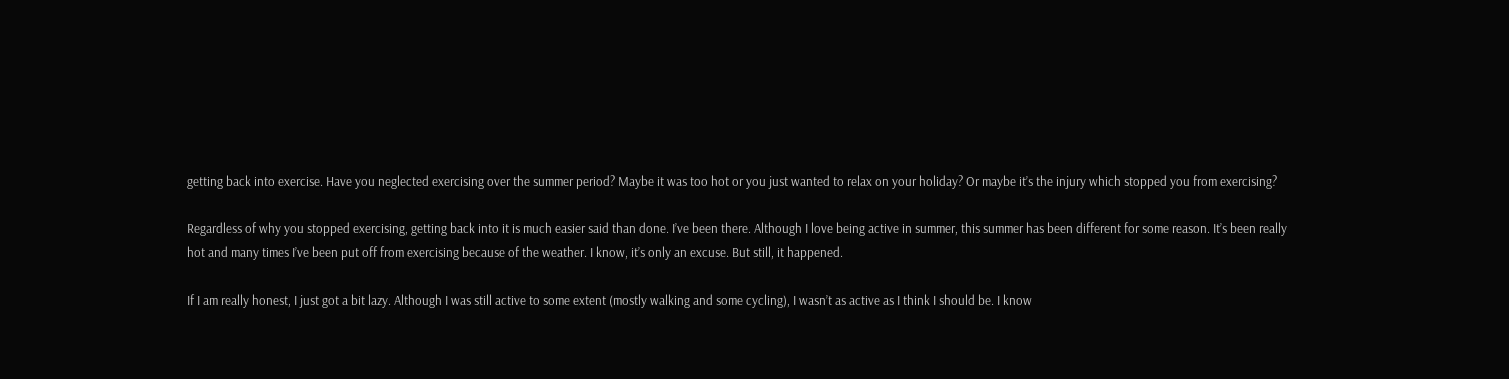getting back into exercise. Have you neglected exercising over the summer period? Maybe it was too hot or you just wanted to relax on your holiday? Or maybe it’s the injury which stopped you from exercising?

Regardless of why you stopped exercising, getting back into it is much easier said than done. I’ve been there. Although I love being active in summer, this summer has been different for some reason. It’s been really hot and many times I’ve been put off from exercising because of the weather. I know, it’s only an excuse. But still, it happened.

If I am really honest, I just got a bit lazy. Although I was still active to some extent (mostly walking and some cycling), I wasn’t as active as I think I should be. I know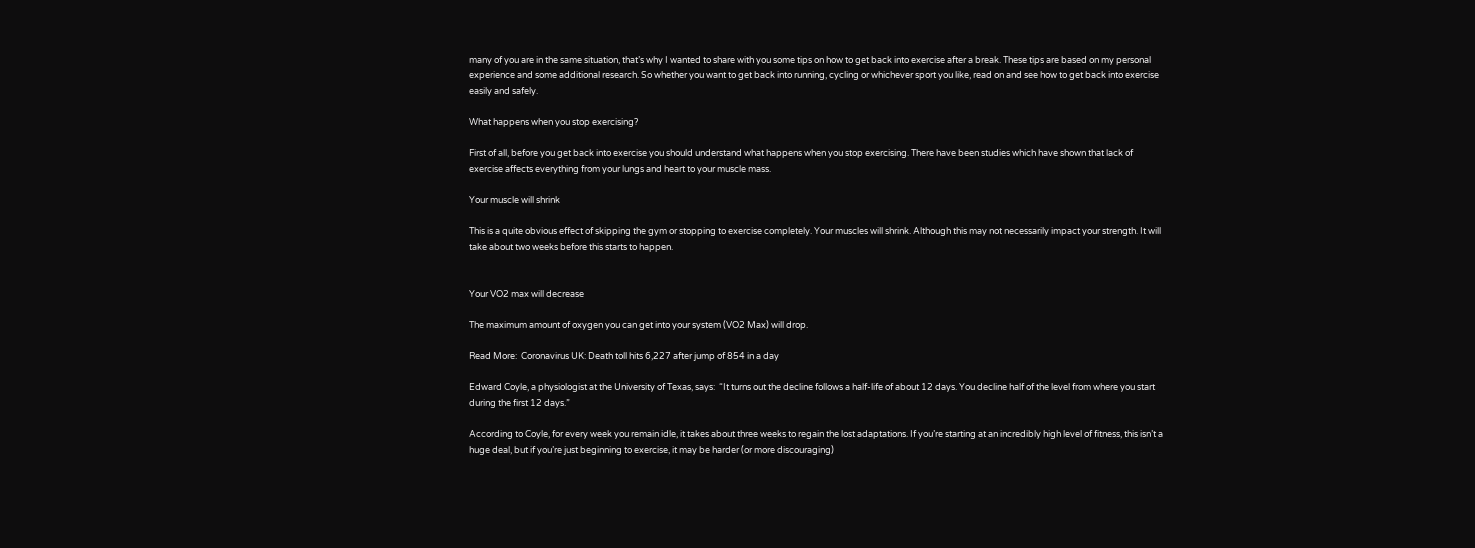many of you are in the same situation, that’s why I wanted to share with you some tips on how to get back into exercise after a break. These tips are based on my personal experience and some additional research. So whether you want to get back into running, cycling or whichever sport you like, read on and see how to get back into exercise easily and safely.

What happens when you stop exercising?

First of all, before you get back into exercise you should understand what happens when you stop exercising. There have been studies which have shown that lack of exercise affects everything from your lungs and heart to your muscle mass.

Your muscle will shrink

This is a quite obvious effect of skipping the gym or stopping to exercise completely. Your muscles will shrink. Although this may not necessarily impact your strength. It will take about two weeks before this starts to happen.


Your VO2 max will decrease

The maximum amount of oxygen you can get into your system (VO2 Max) will drop.

Read More:  Coronavirus UK: Death toll hits 6,227 after jump of 854 in a day

Edward Coyle, a physiologist at the University of Texas, says:  “It turns out the decline follows a half-life of about 12 days. You decline half of the level from where you start during the first 12 days.”

According to Coyle, for every week you remain idle, it takes about three weeks to regain the lost adaptations. If you’re starting at an incredibly high level of fitness, this isn’t a huge deal, but if you’re just beginning to exercise, it may be harder (or more discouraging)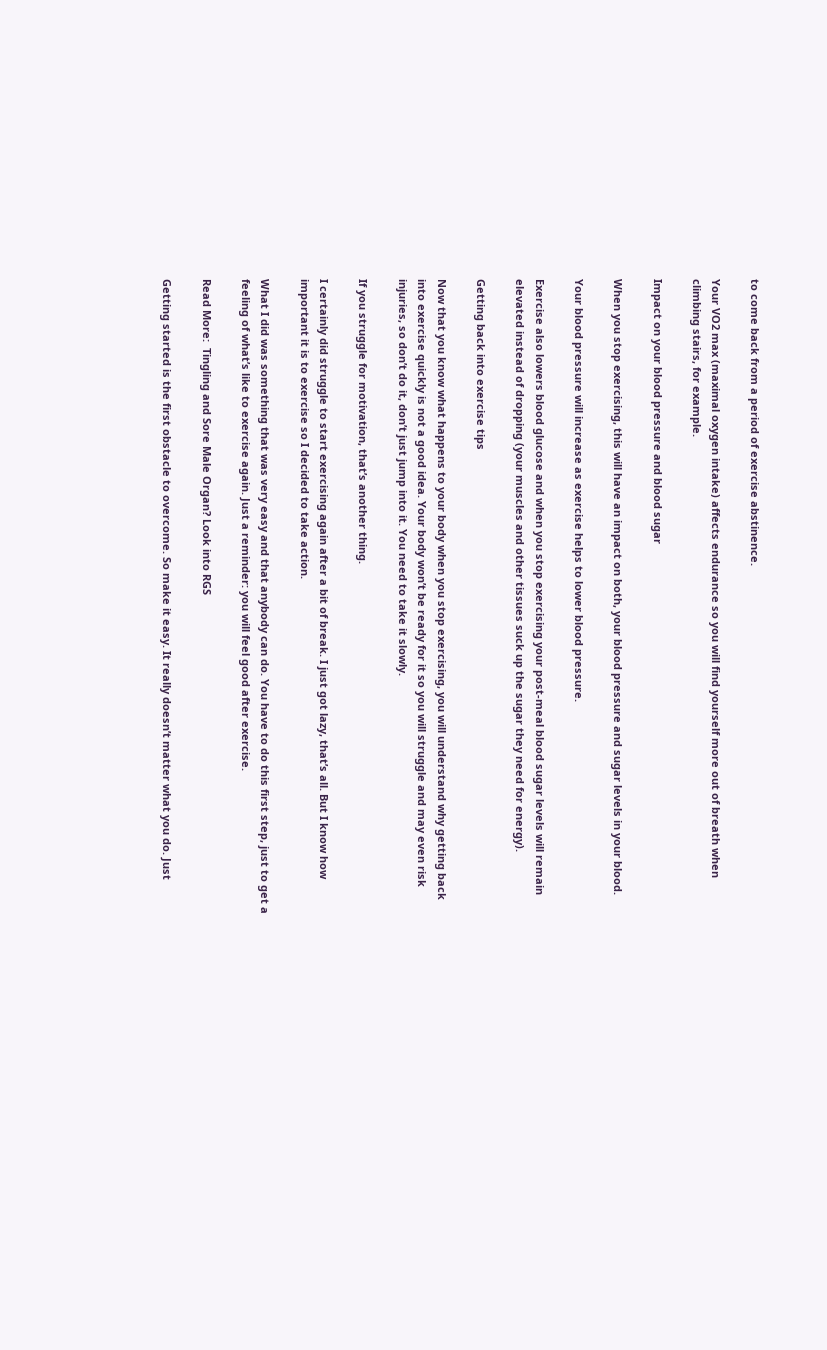to come back from a period of exercise abstinence.

Your VO2 max (maximal oxygen intake) affects endurance so you will find yourself more out of breath when climbing stairs, for example.

Impact on your blood pressure and blood sugar

When you stop exercising, this will have an impact on both, your blood pressure and sugar levels in your blood.

Your blood pressure will increase as exercise helps to lower blood pressure.

Exercise also lowers blood glucose and when you stop exercising your post-meal blood sugar levels will remain elevated instead of dropping (your muscles and other tissues suck up the sugar they need for energy).

Getting back into exercise tips

Now that you know what happens to your body when you stop exercising, you will understand why getting back into exercise quickly is not a good idea. Your body won’t be ready for it so you will struggle and may even risk injuries, so don’t do it, don’t just jump into it. You need to take it slowly.

If you struggle for motivation, that’s another thing.

I certainly did struggle to start exercising again after a bit of break. I just got lazy, that’s all. But I know how important it is to exercise so I decided to take action.

What I did was something that was very easy and that anybody can do. You have to do this first step, just to get a feeling of what’s like to exercise again. Just a reminder: you will feel good after exercise.

Read More:  Tingling and Sore Male Organ? Look into RGS

Getting started is the first obstacle to overcome. So make it easy. It really doesn’t matter what you do. Just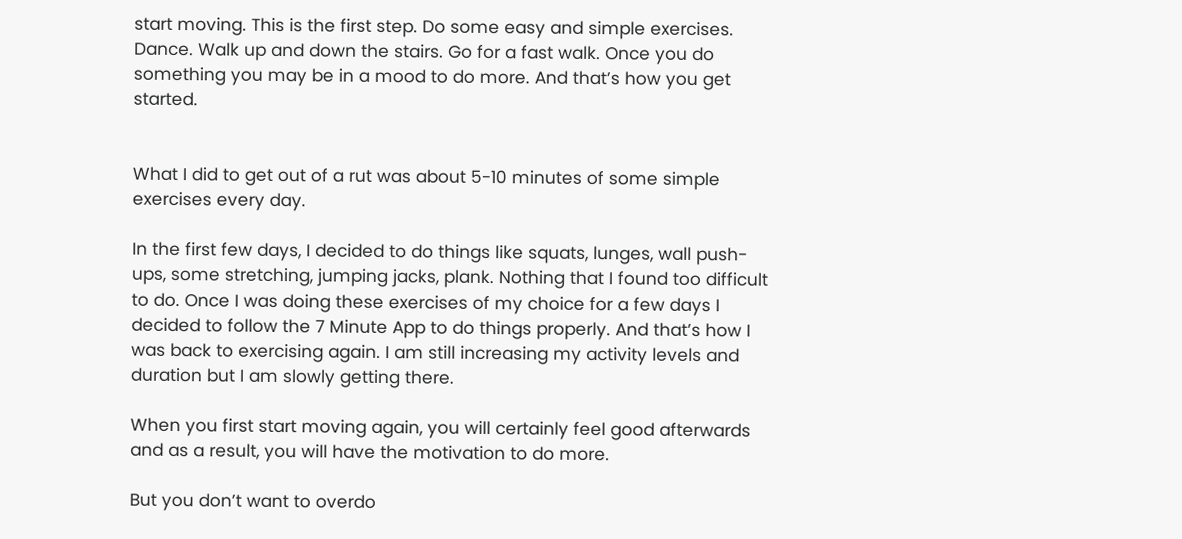start moving. This is the first step. Do some easy and simple exercises. Dance. Walk up and down the stairs. Go for a fast walk. Once you do something you may be in a mood to do more. And that’s how you get started.


What I did to get out of a rut was about 5-10 minutes of some simple exercises every day.

In the first few days, I decided to do things like squats, lunges, wall push-ups, some stretching, jumping jacks, plank. Nothing that I found too difficult to do. Once I was doing these exercises of my choice for a few days I decided to follow the 7 Minute App to do things properly. And that’s how I was back to exercising again. I am still increasing my activity levels and duration but I am slowly getting there.

When you first start moving again, you will certainly feel good afterwards and as a result, you will have the motivation to do more.

But you don’t want to overdo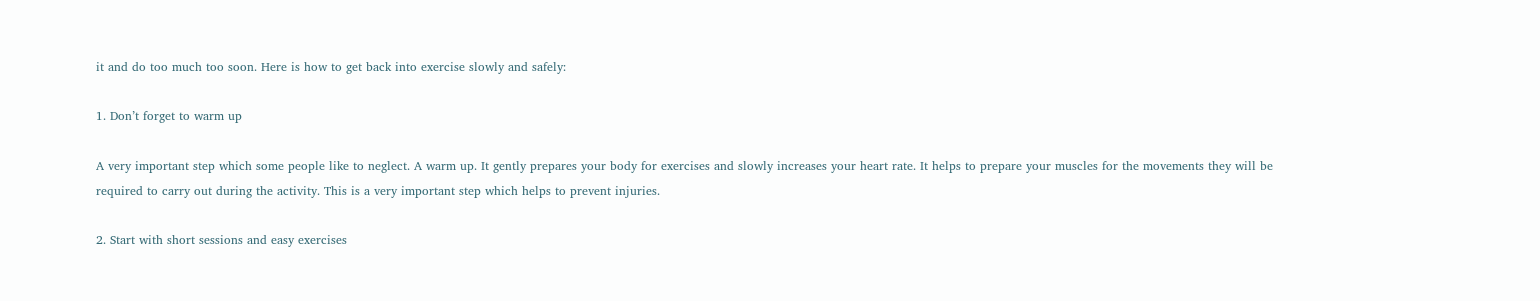it and do too much too soon. Here is how to get back into exercise slowly and safely:

1. Don’t forget to warm up

A very important step which some people like to neglect. A warm up. It gently prepares your body for exercises and slowly increases your heart rate. It helps to prepare your muscles for the movements they will be required to carry out during the activity. This is a very important step which helps to prevent injuries.

2. Start with short sessions and easy exercises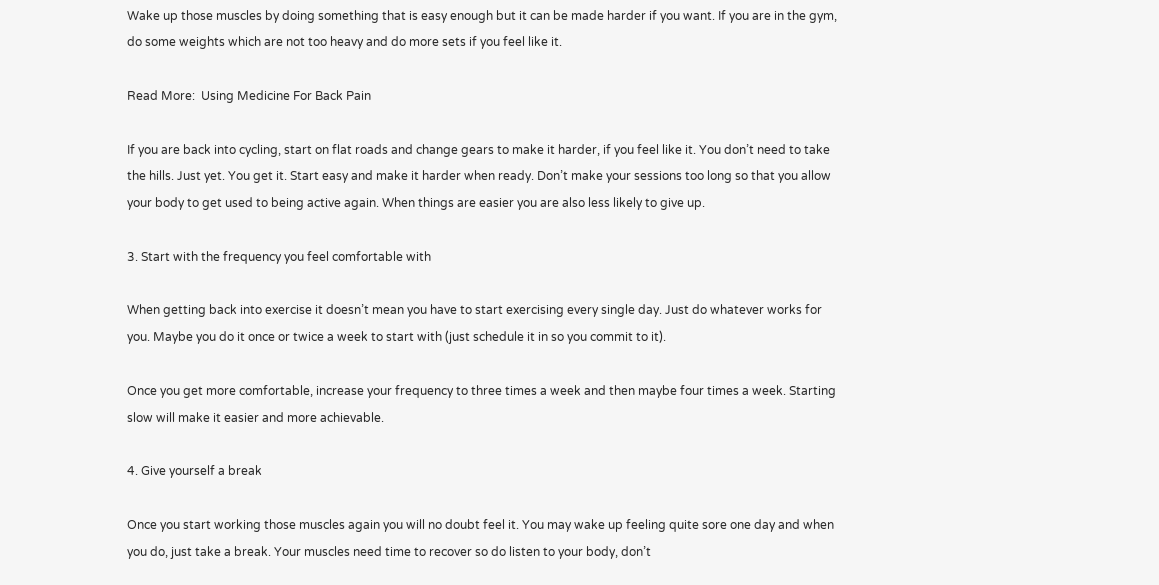Wake up those muscles by doing something that is easy enough but it can be made harder if you want. If you are in the gym, do some weights which are not too heavy and do more sets if you feel like it.

Read More:  Using Medicine For Back Pain

If you are back into cycling, start on flat roads and change gears to make it harder, if you feel like it. You don’t need to take the hills. Just yet. You get it. Start easy and make it harder when ready. Don’t make your sessions too long so that you allow your body to get used to being active again. When things are easier you are also less likely to give up.

3. Start with the frequency you feel comfortable with

When getting back into exercise it doesn’t mean you have to start exercising every single day. Just do whatever works for you. Maybe you do it once or twice a week to start with (just schedule it in so you commit to it).

Once you get more comfortable, increase your frequency to three times a week and then maybe four times a week. Starting slow will make it easier and more achievable.

4. Give yourself a break

Once you start working those muscles again you will no doubt feel it. You may wake up feeling quite sore one day and when you do, just take a break. Your muscles need time to recover so do listen to your body, don’t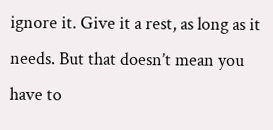ignore it. Give it a rest, as long as it needs. But that doesn’t mean you have to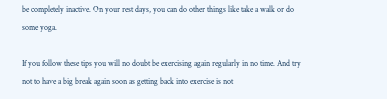be completely inactive. On your rest days, you can do other things like take a walk or do some yoga.

If you follow these tips you will no doubt be exercising again regularly in no time. And try not to have a big break again soon as getting back into exercise is not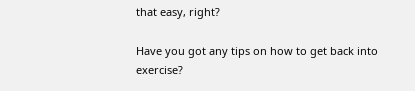that easy, right?

Have you got any tips on how to get back into exercise?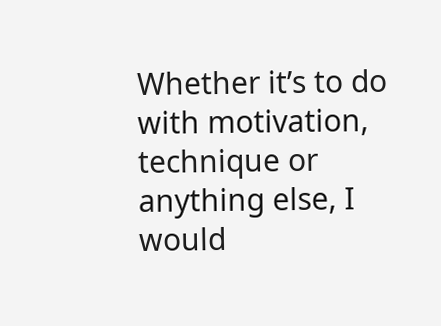Whether it’s to do with motivation, technique or anything else, I would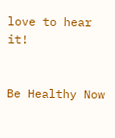love to hear it!


Be Healthy Now